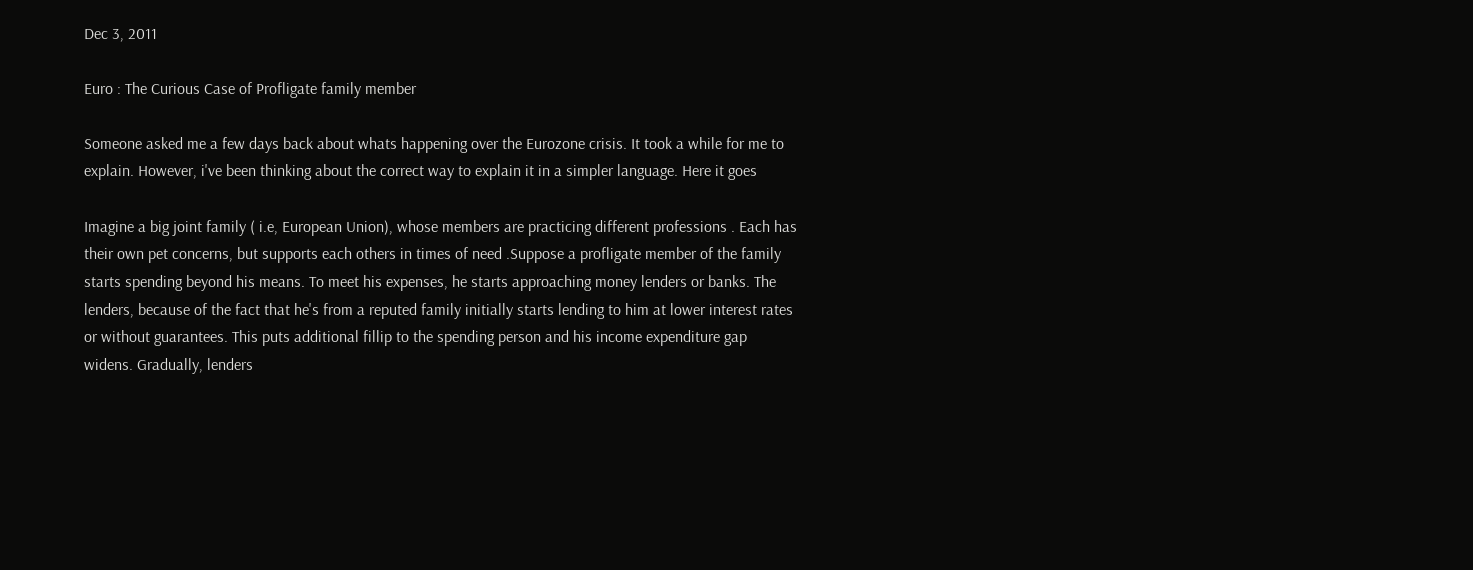Dec 3, 2011

Euro : The Curious Case of Profligate family member

Someone asked me a few days back about whats happening over the Eurozone crisis. It took a while for me to explain. However, i've been thinking about the correct way to explain it in a simpler language. Here it goes

Imagine a big joint family ( i.e, European Union), whose members are practicing different professions . Each has their own pet concerns, but supports each others in times of need .Suppose a profligate member of the family starts spending beyond his means. To meet his expenses, he starts approaching money lenders or banks. The lenders, because of the fact that he's from a reputed family initially starts lending to him at lower interest rates or without guarantees. This puts additional fillip to the spending person and his income expenditure gap widens. Gradually, lenders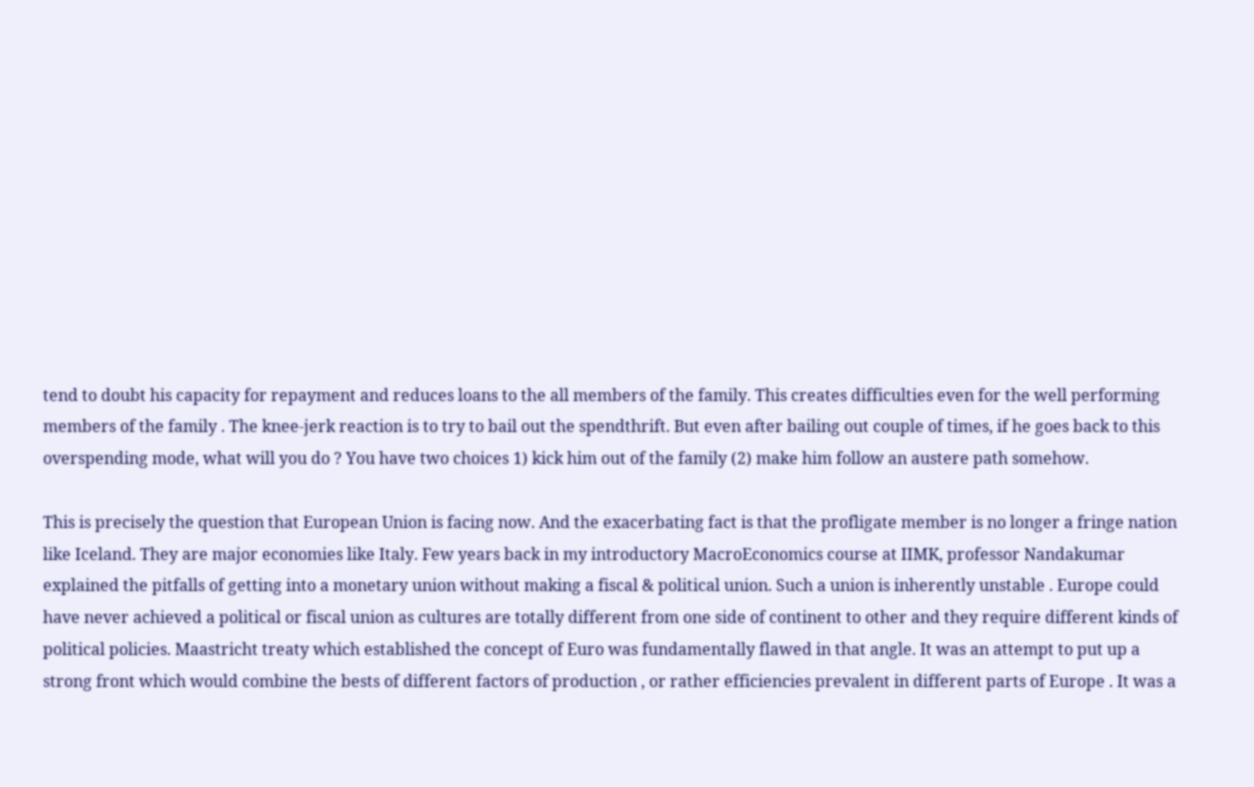tend to doubt his capacity for repayment and reduces loans to the all members of the family. This creates difficulties even for the well performing members of the family . The knee-jerk reaction is to try to bail out the spendthrift. But even after bailing out couple of times, if he goes back to this overspending mode, what will you do ? You have two choices 1) kick him out of the family (2) make him follow an austere path somehow.

This is precisely the question that European Union is facing now. And the exacerbating fact is that the profligate member is no longer a fringe nation like Iceland. They are major economies like Italy. Few years back in my introductory MacroEconomics course at IIMK, professor Nandakumar explained the pitfalls of getting into a monetary union without making a fiscal & political union. Such a union is inherently unstable . Europe could have never achieved a political or fiscal union as cultures are totally different from one side of continent to other and they require different kinds of political policies. Maastricht treaty which established the concept of Euro was fundamentally flawed in that angle. It was an attempt to put up a strong front which would combine the bests of different factors of production , or rather efficiencies prevalent in different parts of Europe . It was a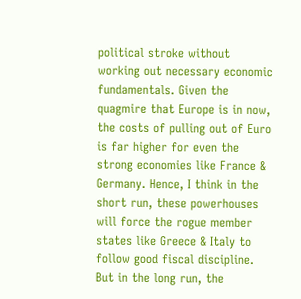political stroke without working out necessary economic fundamentals. Given the quagmire that Europe is in now, the costs of pulling out of Euro is far higher for even the strong economies like France & Germany. Hence, I think in the short run, these powerhouses will force the rogue member states like Greece & Italy to follow good fiscal discipline. But in the long run, the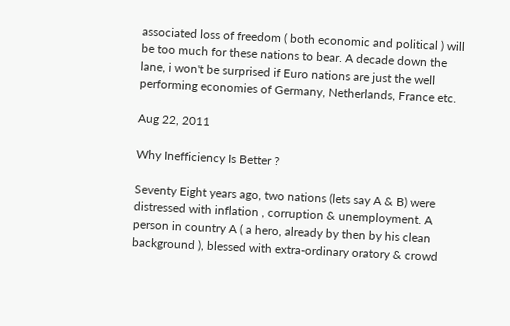associated loss of freedom ( both economic and political ) will be too much for these nations to bear. A decade down the lane, i won't be surprised if Euro nations are just the well performing economies of Germany, Netherlands, France etc.

Aug 22, 2011

Why Inefficiency Is Better ?

Seventy Eight years ago, two nations (lets say A & B) were distressed with inflation , corruption & unemployment. A person in country A ( a hero, already by then by his clean background ), blessed with extra-ordinary oratory & crowd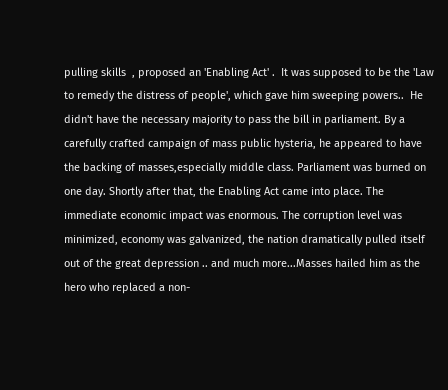pulling skills  , proposed an 'Enabling Act' .  It was supposed to be the 'Law to remedy the distress of people', which gave him sweeping powers..  He didn't have the necessary majority to pass the bill in parliament. By a carefully crafted campaign of mass public hysteria, he appeared to have the backing of masses,especially middle class. Parliament was burned on one day. Shortly after that, the Enabling Act came into place. The immediate economic impact was enormous. The corruption level was minimized, economy was galvanized, the nation dramatically pulled itself out of the great depression .. and much more...Masses hailed him as the hero who replaced a non-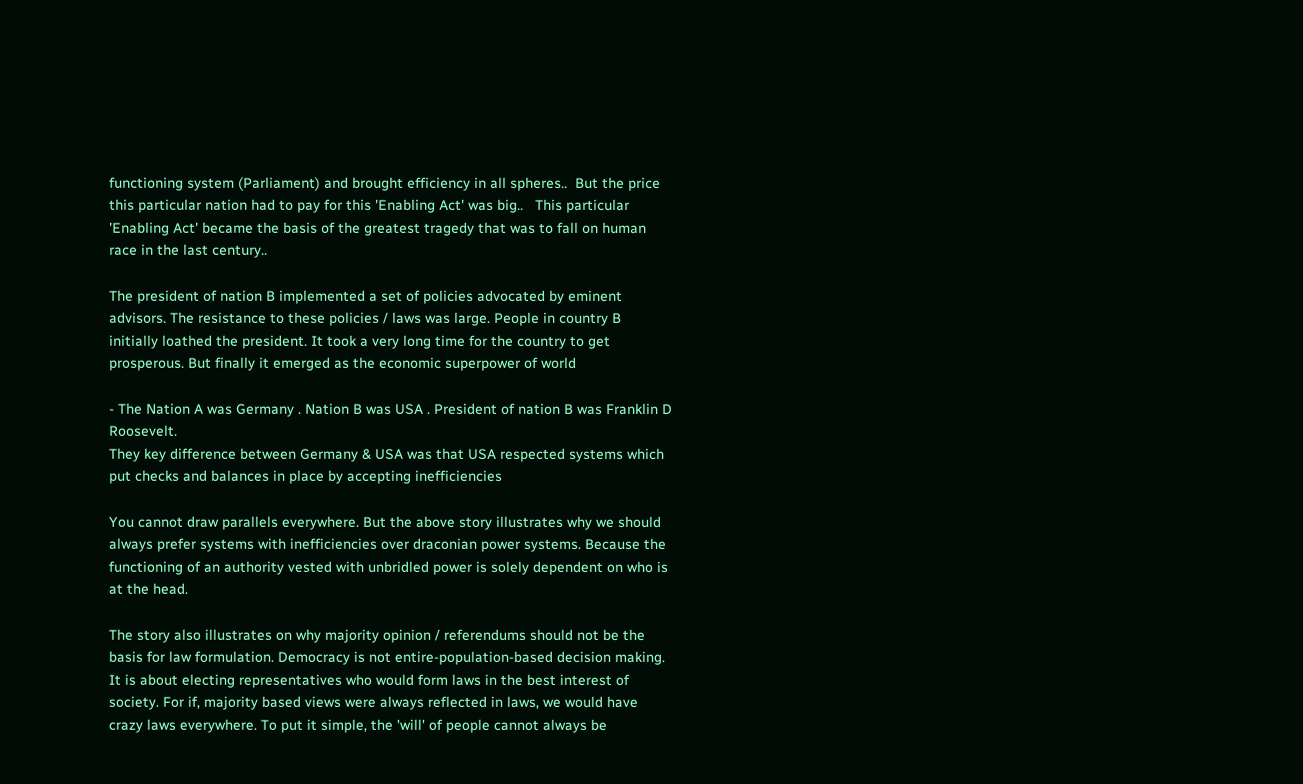functioning system (Parliament) and brought efficiency in all spheres..  But the price this particular nation had to pay for this 'Enabling Act' was big..   This particular 'Enabling Act' became the basis of the greatest tragedy that was to fall on human race in the last century..

The president of nation B implemented a set of policies advocated by eminent advisors. The resistance to these policies / laws was large. People in country B initially loathed the president. It took a very long time for the country to get prosperous. But finally it emerged as the economic superpower of world

- The Nation A was Germany . Nation B was USA . President of nation B was Franklin D Roosevelt.
They key difference between Germany & USA was that USA respected systems which put checks and balances in place by accepting inefficiencies

You cannot draw parallels everywhere. But the above story illustrates why we should always prefer systems with inefficiencies over draconian power systems. Because the functioning of an authority vested with unbridled power is solely dependent on who is at the head.

The story also illustrates on why majority opinion / referendums should not be the basis for law formulation. Democracy is not entire-population-based decision making. It is about electing representatives who would form laws in the best interest of society. For if, majority based views were always reflected in laws, we would have crazy laws everywhere. To put it simple, the 'will' of people cannot always be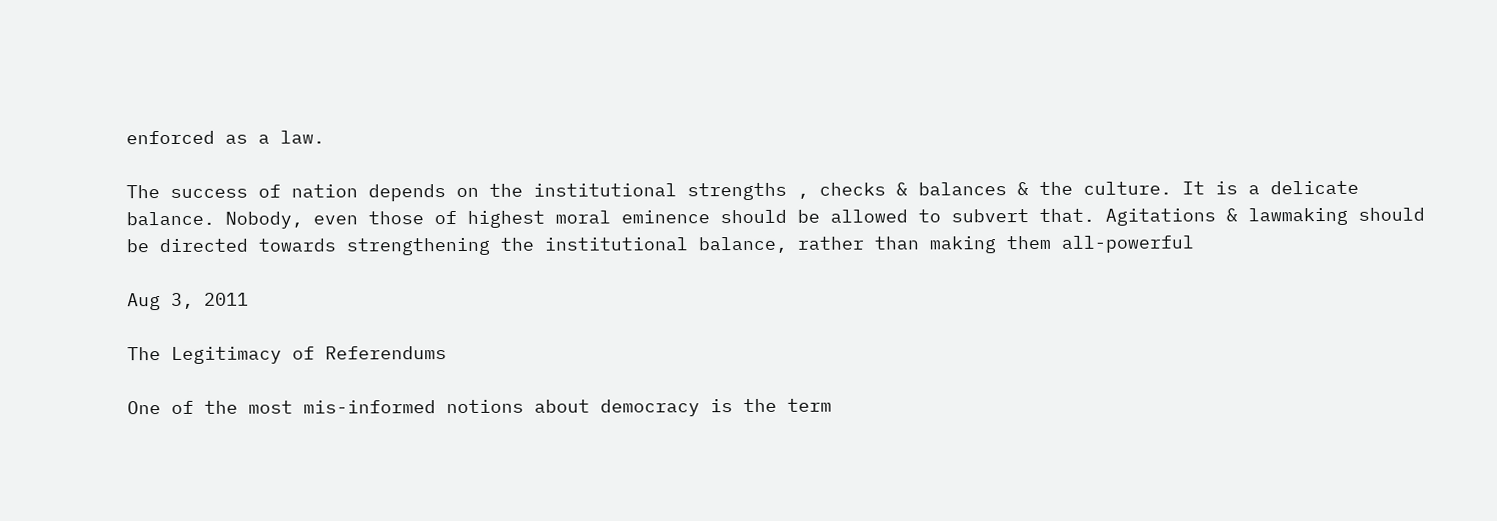enforced as a law.

The success of nation depends on the institutional strengths , checks & balances & the culture. It is a delicate balance. Nobody, even those of highest moral eminence should be allowed to subvert that. Agitations & lawmaking should be directed towards strengthening the institutional balance, rather than making them all-powerful

Aug 3, 2011

The Legitimacy of Referendums

One of the most mis-informed notions about democracy is the term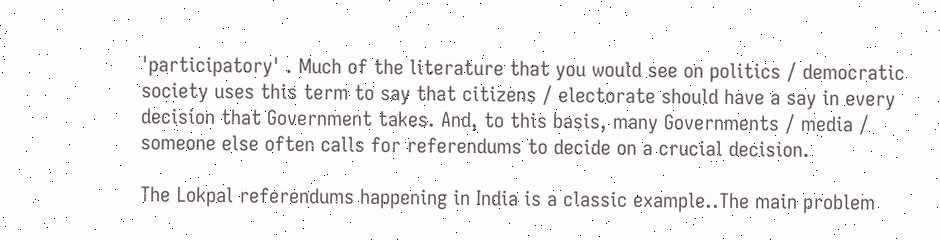'participatory' . Much of the literature that you would see on politics / democratic society uses this term to say that citizens / electorate should have a say in every decision that Government takes. And, to this basis, many Governments / media / someone else often calls for referendums to decide on a crucial decision.

The Lokpal referendums happening in India is a classic example..The main problem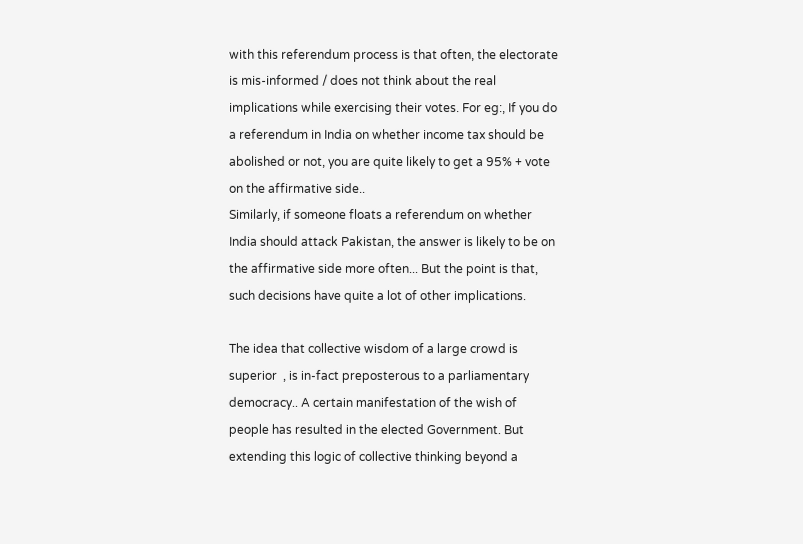with this referendum process is that often, the electorate is mis-informed / does not think about the real implications while exercising their votes. For eg:, If you do a referendum in India on whether income tax should be abolished or not, you are quite likely to get a 95% + vote on the affirmative side..
Similarly, if someone floats a referendum on whether India should attack Pakistan, the answer is likely to be on the affirmative side more often... But the point is that, such decisions have quite a lot of other implications.

The idea that collective wisdom of a large crowd is superior  , is in-fact preposterous to a parliamentary democracy.. A certain manifestation of the wish of people has resulted in the elected Government. But extending this logic of collective thinking beyond a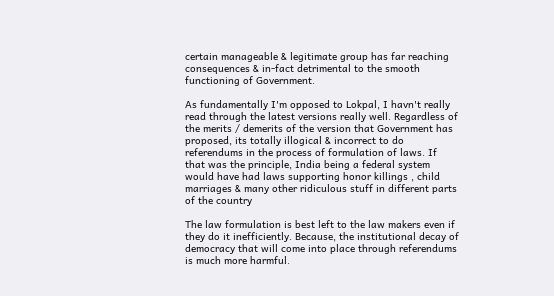certain manageable & legitimate group has far reaching consequences & in-fact detrimental to the smooth functioning of Government.

As fundamentally I'm opposed to Lokpal, I havn't really read through the latest versions really well. Regardless of the merits / demerits of the version that Government has proposed, its totally illogical & incorrect to do referendums in the process of formulation of laws. If that was the principle, India being a federal system would have had laws supporting honor killings , child marriages & many other ridiculous stuff in different parts of the country

The law formulation is best left to the law makers even if they do it inefficiently. Because, the institutional decay of democracy that will come into place through referendums is much more harmful.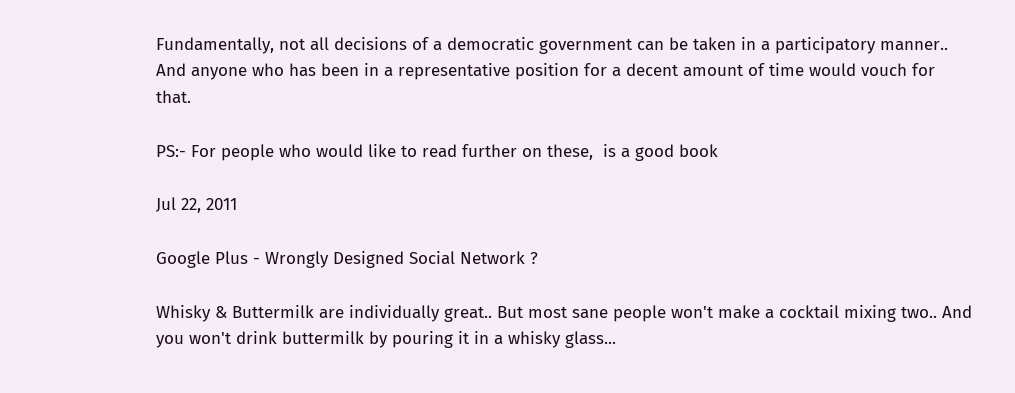Fundamentally, not all decisions of a democratic government can be taken in a participatory manner.. And anyone who has been in a representative position for a decent amount of time would vouch for that.

PS:- For people who would like to read further on these,  is a good book

Jul 22, 2011

Google Plus - Wrongly Designed Social Network ?

Whisky & Buttermilk are individually great.. But most sane people won't make a cocktail mixing two.. And you won't drink buttermilk by pouring it in a whisky glass...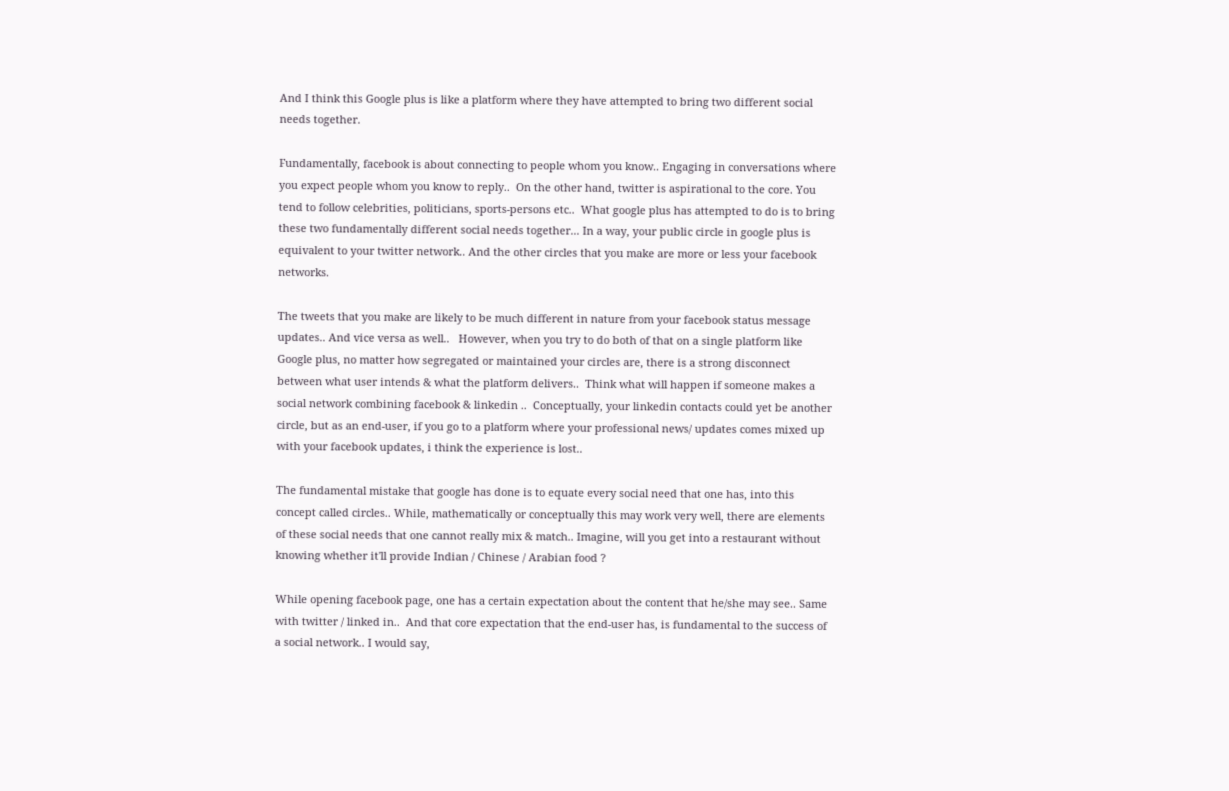And I think this Google plus is like a platform where they have attempted to bring two different social needs together.

Fundamentally, facebook is about connecting to people whom you know.. Engaging in conversations where you expect people whom you know to reply..  On the other hand, twitter is aspirational to the core. You tend to follow celebrities, politicians, sports-persons etc..  What google plus has attempted to do is to bring these two fundamentally different social needs together... In a way, your public circle in google plus is equivalent to your twitter network.. And the other circles that you make are more or less your facebook networks.

The tweets that you make are likely to be much different in nature from your facebook status message updates.. And vice versa as well..   However, when you try to do both of that on a single platform like Google plus, no matter how segregated or maintained your circles are, there is a strong disconnect between what user intends & what the platform delivers..  Think what will happen if someone makes a social network combining facebook & linkedin ..  Conceptually, your linkedin contacts could yet be another circle, but as an end-user, if you go to a platform where your professional news/ updates comes mixed up with your facebook updates, i think the experience is lost..

The fundamental mistake that google has done is to equate every social need that one has, into this concept called circles.. While, mathematically or conceptually this may work very well, there are elements of these social needs that one cannot really mix & match.. Imagine, will you get into a restaurant without knowing whether it'll provide Indian / Chinese / Arabian food ?

While opening facebook page, one has a certain expectation about the content that he/she may see.. Same with twitter / linked in..  And that core expectation that the end-user has, is fundamental to the success of a social network.. I would say,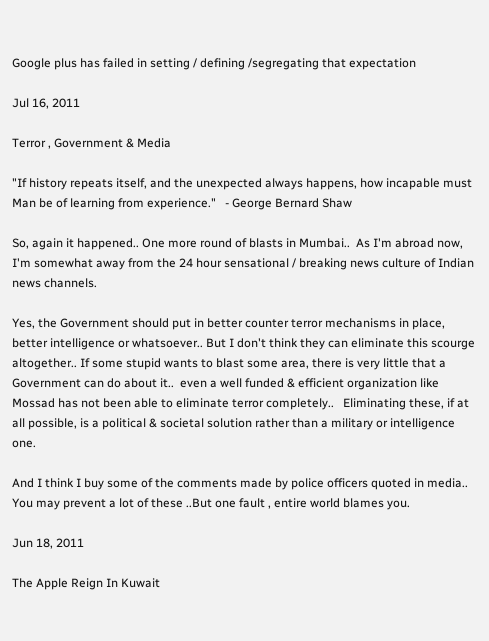Google plus has failed in setting / defining /segregating that expectation

Jul 16, 2011

Terror , Government & Media

"If history repeats itself, and the unexpected always happens, how incapable must Man be of learning from experience."   - George Bernard Shaw

So, again it happened.. One more round of blasts in Mumbai..  As I'm abroad now, I'm somewhat away from the 24 hour sensational / breaking news culture of Indian news channels.

Yes, the Government should put in better counter terror mechanisms in place, better intelligence or whatsoever.. But I don't think they can eliminate this scourge altogether.. If some stupid wants to blast some area, there is very little that a Government can do about it..  even a well funded & efficient organization like Mossad has not been able to eliminate terror completely..   Eliminating these, if at all possible, is a political & societal solution rather than a military or intelligence one.

And I think I buy some of the comments made by police officers quoted in media.. You may prevent a lot of these ..But one fault , entire world blames you.

Jun 18, 2011

The Apple Reign In Kuwait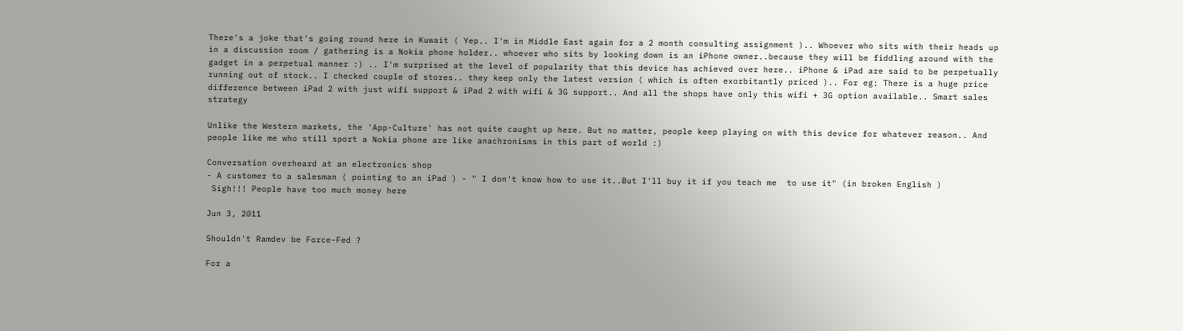There's a joke that's going round here in Kuwait ( Yep.. I'm in Middle East again for a 2 month consulting assignment ).. Whoever who sits with their heads up in a discussion room / gathering is a Nokia phone holder.. whoever who sits by looking down is an iPhone owner..because they will be fiddling around with the gadget in a perpetual manner :) .. I'm surprised at the level of popularity that this device has achieved over here.. iPhone & iPad are said to be perpetually running out of stock.. I checked couple of stores.. they keep only the latest version ( which is often exorbitantly priced ).. For eg: There is a huge price difference between iPad 2 with just wifi support & iPad 2 with wifi & 3G support.. And all the shops have only this wifi + 3G option available.. Smart sales strategy

Unlike the Western markets, the 'App-Culture' has not quite caught up here. But no matter, people keep playing on with this device for whatever reason.. And people like me who still sport a Nokia phone are like anachronisms in this part of world :)

Conversation overheard at an electronics shop
- A customer to a salesman ( pointing to an iPad ) - " I don't know how to use it..But I'll buy it if you teach me  to use it" (in broken English )
 Sigh!!! People have too much money here

Jun 3, 2011

Shouldn't Ramdev be Force-Fed ?

For a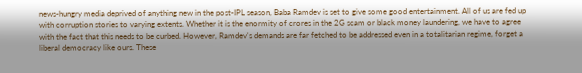news-hungry media deprived of anything new in the post-IPL season, Baba Ramdev is set to give some good entertainment. All of us are fed up with corruption stories to varying extents. Whether it is the enormity of crores in the 2G scam or black money laundering, we have to agree with the fact that this needs to be curbed. However, Ramdev's demands are far fetched to be addressed even in a totalitarian regime, forget a liberal democracy like ours. These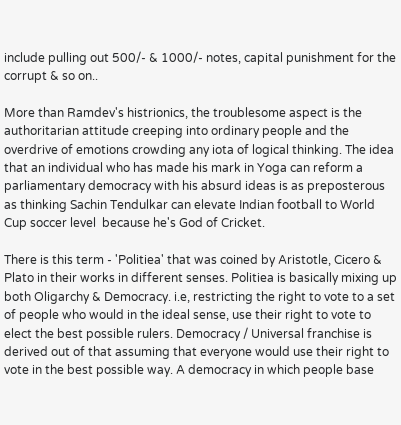include pulling out 500/- & 1000/- notes, capital punishment for the corrupt & so on..

More than Ramdev's histrionics, the troublesome aspect is the authoritarian attitude creeping into ordinary people and the overdrive of emotions crowding any iota of logical thinking. The idea that an individual who has made his mark in Yoga can reform a parliamentary democracy with his absurd ideas is as preposterous as thinking Sachin Tendulkar can elevate Indian football to World Cup soccer level  because he's God of Cricket.

There is this term - 'Politiea' that was coined by Aristotle, Cicero & Plato in their works in different senses. Politiea is basically mixing up both Oligarchy & Democracy. i.e, restricting the right to vote to a set of people who would in the ideal sense, use their right to vote to elect the best possible rulers. Democracy / Universal franchise is derived out of that assuming that everyone would use their right to vote in the best possible way. A democracy in which people base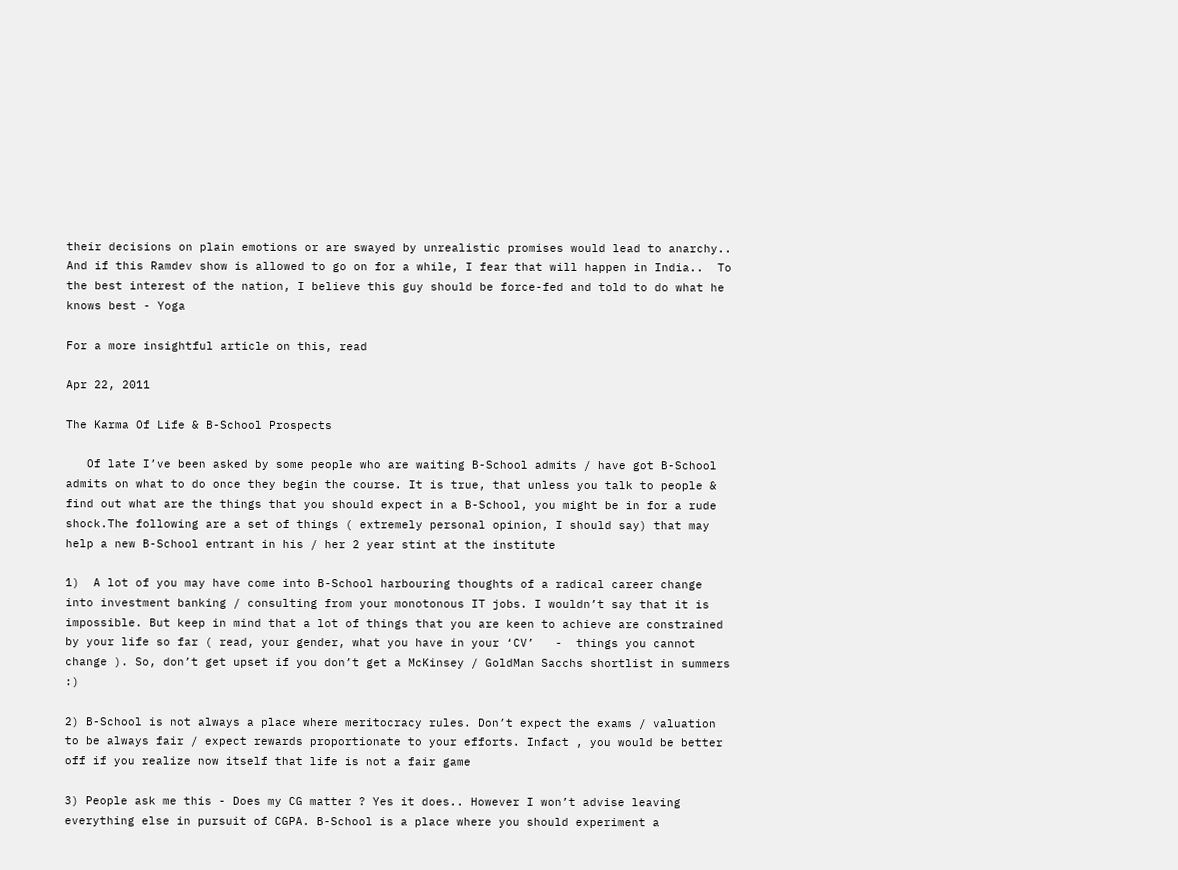their decisions on plain emotions or are swayed by unrealistic promises would lead to anarchy.. And if this Ramdev show is allowed to go on for a while, I fear that will happen in India..  To the best interest of the nation, I believe this guy should be force-fed and told to do what he knows best - Yoga

For a more insightful article on this, read

Apr 22, 2011

The Karma Of Life & B-School Prospects

   Of late I’ve been asked by some people who are waiting B-School admits / have got B-School admits on what to do once they begin the course. It is true, that unless you talk to people & find out what are the things that you should expect in a B-School, you might be in for a rude shock.The following are a set of things ( extremely personal opinion, I should say) that may help a new B-School entrant in his / her 2 year stint at the institute

1)  A lot of you may have come into B-School harbouring thoughts of a radical career change into investment banking / consulting from your monotonous IT jobs. I wouldn’t say that it is impossible. But keep in mind that a lot of things that you are keen to achieve are constrained by your life so far ( read, your gender, what you have in your ‘CV’   -  things you cannot change ). So, don’t get upset if you don’t get a McKinsey / GoldMan Sacchs shortlist in summers :)

2) B-School is not always a place where meritocracy rules. Don’t expect the exams / valuation to be always fair / expect rewards proportionate to your efforts. Infact , you would be better off if you realize now itself that life is not a fair game

3) People ask me this - Does my CG matter ? Yes it does.. However I won’t advise leaving everything else in pursuit of CGPA. B-School is a place where you should experiment a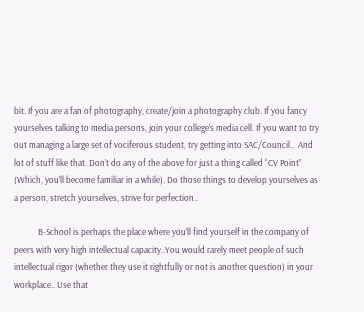bit. If you are a fan of photography, create/join a photography club. If you fancy yourselves talking to media persons, join your college’s media cell. If you want to try out managing a large set of vociferous student, try getting into SAC/Council..  And lot of stuff like that. Don’t do any of the above for just a thing called “CV Point” (Which, you’ll become familiar in a while). Do those things to develop yourselves as a person, stretch yourselves, strive for perfection..

            B-School is perhaps the place where you’ll find yourself in the company of peers with very high intellectual capacity..You would rarely meet people of such intellectual rigor (whether they use it rightfully or not is another question) in your workplace.. Use that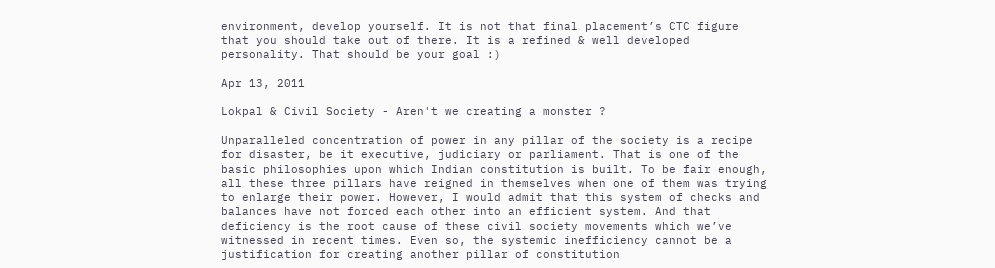environment, develop yourself. It is not that final placement’s CTC figure that you should take out of there. It is a refined & well developed personality. That should be your goal :)

Apr 13, 2011

Lokpal & Civil Society - Aren't we creating a monster ?

Unparalleled concentration of power in any pillar of the society is a recipe for disaster, be it executive, judiciary or parliament. That is one of the basic philosophies upon which Indian constitution is built. To be fair enough, all these three pillars have reigned in themselves when one of them was trying to enlarge their power. However, I would admit that this system of checks and balances have not forced each other into an efficient system. And that deficiency is the root cause of these civil society movements which we’ve witnessed in recent times. Even so, the systemic inefficiency cannot be a justification for creating another pillar of constitution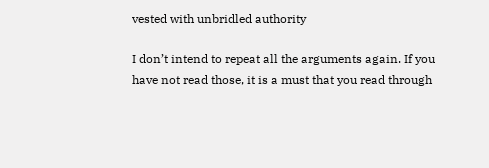vested with unbridled authority

I don’t intend to repeat all the arguments again. If you have not read those, it is a must that you read through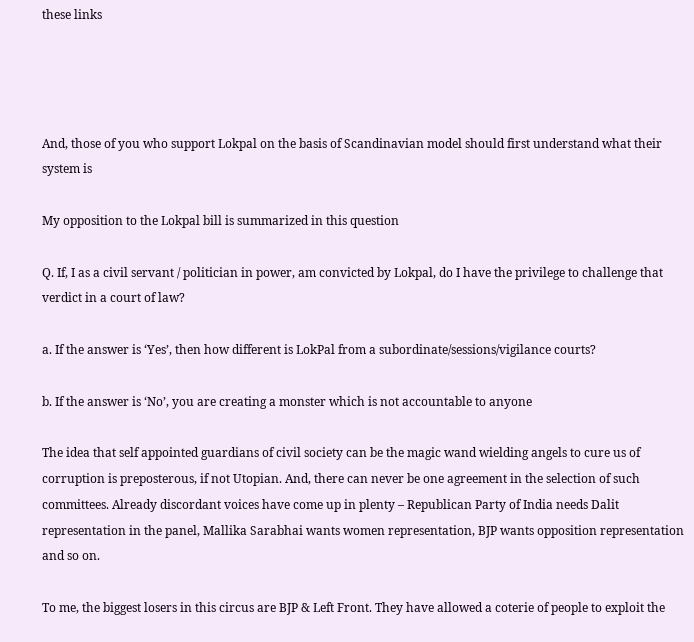these links




And, those of you who support Lokpal on the basis of Scandinavian model should first understand what their system is

My opposition to the Lokpal bill is summarized in this question

Q. If, I as a civil servant / politician in power, am convicted by Lokpal, do I have the privilege to challenge that verdict in a court of law?

a. If the answer is ‘Yes’, then how different is LokPal from a subordinate/sessions/vigilance courts?

b. If the answer is ‘No’, you are creating a monster which is not accountable to anyone

The idea that self appointed guardians of civil society can be the magic wand wielding angels to cure us of corruption is preposterous, if not Utopian. And, there can never be one agreement in the selection of such committees. Already discordant voices have come up in plenty – Republican Party of India needs Dalit representation in the panel, Mallika Sarabhai wants women representation, BJP wants opposition representation and so on.

To me, the biggest losers in this circus are BJP & Left Front. They have allowed a coterie of people to exploit the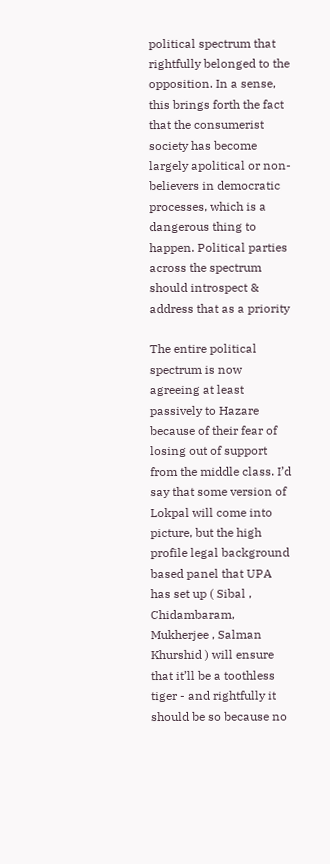political spectrum that rightfully belonged to the opposition. In a sense, this brings forth the fact that the consumerist society has become largely apolitical or non-believers in democratic processes, which is a dangerous thing to happen. Political parties across the spectrum should introspect & address that as a priority

The entire political spectrum is now agreeing at least passively to Hazare because of their fear of losing out of support from the middle class. I’d say that some version of Lokpal will come into picture, but the high profile legal background based panel that UPA has set up ( Sibal , Chidambaram, Mukherjee , Salman Khurshid ) will ensure that it’ll be a toothless tiger - and rightfully it should be so because no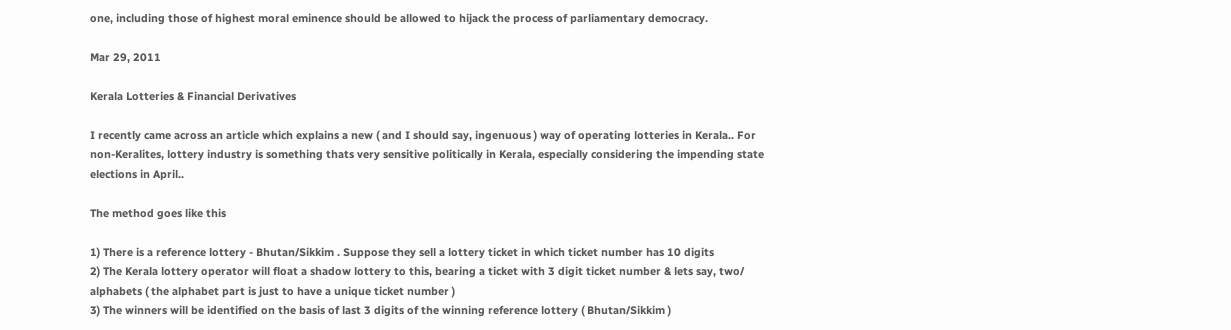one, including those of highest moral eminence should be allowed to hijack the process of parliamentary democracy.

Mar 29, 2011

Kerala Lotteries & Financial Derivatives

I recently came across an article which explains a new ( and I should say, ingenuous ) way of operating lotteries in Kerala.. For non-Keralites, lottery industry is something thats very sensitive politically in Kerala, especially considering the impending state elections in April..

The method goes like this

1) There is a reference lottery - Bhutan/Sikkim . Suppose they sell a lottery ticket in which ticket number has 10 digits
2) The Kerala lottery operator will float a shadow lottery to this, bearing a ticket with 3 digit ticket number & lets say, two/ alphabets ( the alphabet part is just to have a unique ticket number )
3) The winners will be identified on the basis of last 3 digits of the winning reference lottery ( Bhutan/Sikkim )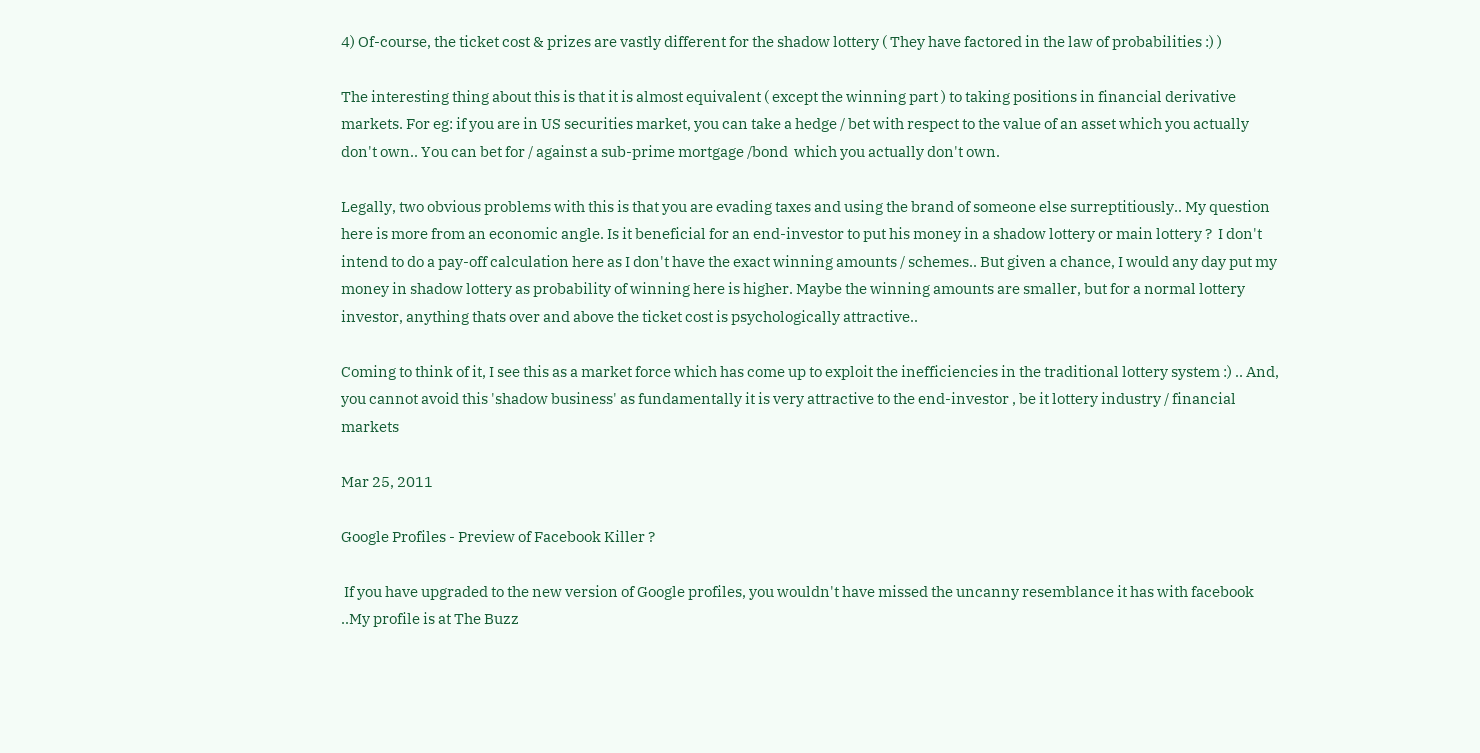4) Of-course, the ticket cost & prizes are vastly different for the shadow lottery ( They have factored in the law of probabilities :) )

The interesting thing about this is that it is almost equivalent ( except the winning part ) to taking positions in financial derivative markets. For eg: if you are in US securities market, you can take a hedge / bet with respect to the value of an asset which you actually don't own.. You can bet for / against a sub-prime mortgage /bond  which you actually don't own.

Legally, two obvious problems with this is that you are evading taxes and using the brand of someone else surreptitiously.. My question here is more from an economic angle. Is it beneficial for an end-investor to put his money in a shadow lottery or main lottery ?  I don't intend to do a pay-off calculation here as I don't have the exact winning amounts / schemes.. But given a chance, I would any day put my money in shadow lottery as probability of winning here is higher. Maybe the winning amounts are smaller, but for a normal lottery investor, anything thats over and above the ticket cost is psychologically attractive..

Coming to think of it, I see this as a market force which has come up to exploit the inefficiencies in the traditional lottery system :) .. And, you cannot avoid this 'shadow business' as fundamentally it is very attractive to the end-investor , be it lottery industry / financial markets

Mar 25, 2011

Google Profiles - Preview of Facebook Killer ?

 If you have upgraded to the new version of Google profiles, you wouldn't have missed the uncanny resemblance it has with facebook ..My profile is at The Buzz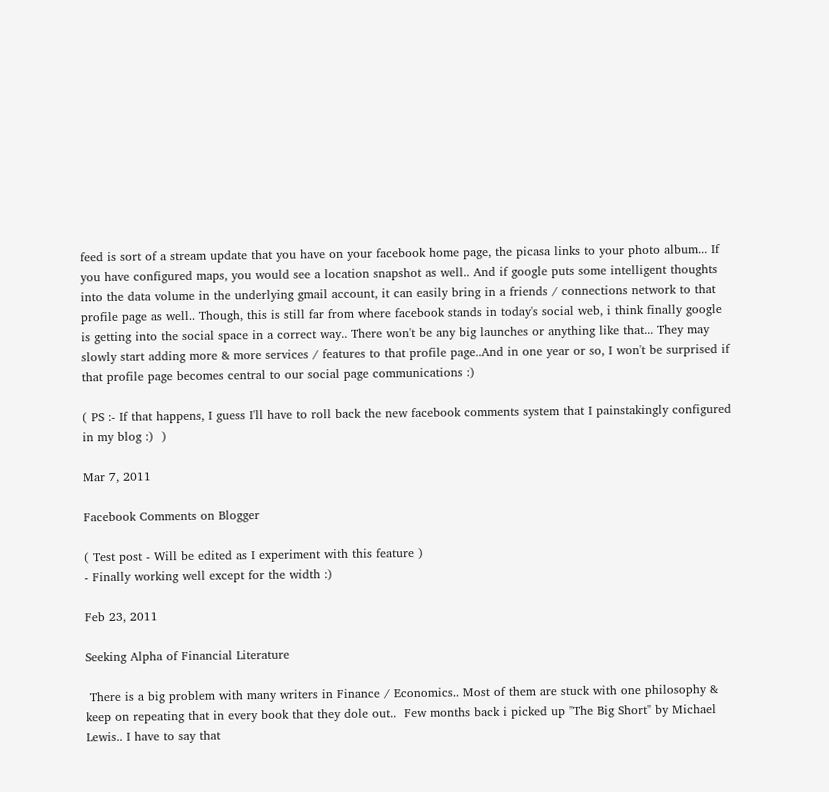feed is sort of a stream update that you have on your facebook home page, the picasa links to your photo album... If you have configured maps, you would see a location snapshot as well.. And if google puts some intelligent thoughts into the data volume in the underlying gmail account, it can easily bring in a friends / connections network to that profile page as well.. Though, this is still far from where facebook stands in today's social web, i think finally google is getting into the social space in a correct way.. There won't be any big launches or anything like that... They may slowly start adding more & more services / features to that profile page..And in one year or so, I won't be surprised if that profile page becomes central to our social page communications :)

( PS :- If that happens, I guess I'll have to roll back the new facebook comments system that I painstakingly configured in my blog :)  )

Mar 7, 2011

Facebook Comments on Blogger

( Test post - Will be edited as I experiment with this feature )
- Finally working well except for the width :)

Feb 23, 2011

Seeking Alpha of Financial Literature

 There is a big problem with many writers in Finance / Economics.. Most of them are stuck with one philosophy & keep on repeating that in every book that they dole out..  Few months back i picked up "The Big Short" by Michael Lewis.. I have to say that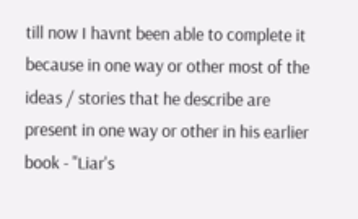till now I havnt been able to complete it because in one way or other most of the ideas / stories that he describe are present in one way or other in his earlier book - "Liar's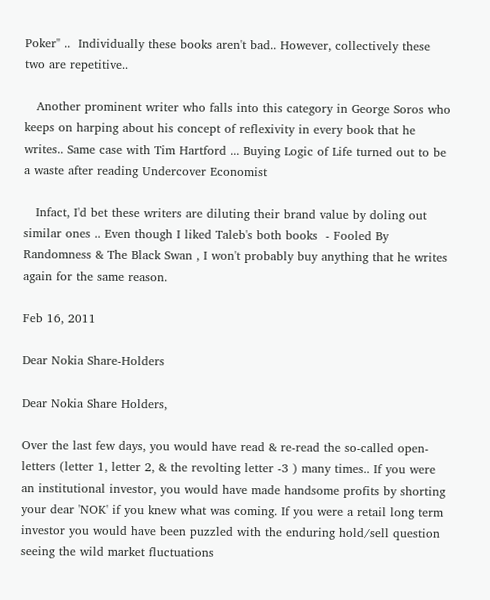Poker" ..  Individually these books aren't bad.. However, collectively these two are repetitive..

   Another prominent writer who falls into this category in George Soros who keeps on harping about his concept of reflexivity in every book that he writes.. Same case with Tim Hartford ... Buying Logic of Life turned out to be a waste after reading Undercover Economist

   Infact, I'd bet these writers are diluting their brand value by doling out similar ones .. Even though I liked Taleb's both books  - Fooled By Randomness & The Black Swan , I won't probably buy anything that he writes again for the same reason.

Feb 16, 2011

Dear Nokia Share-Holders

Dear Nokia Share Holders,

Over the last few days, you would have read & re-read the so-called open-letters (letter 1, letter 2, & the revolting letter -3 ) many times.. If you were an institutional investor, you would have made handsome profits by shorting your dear 'NOK' if you knew what was coming. If you were a retail long term investor you would have been puzzled with the enduring hold/sell question seeing the wild market fluctuations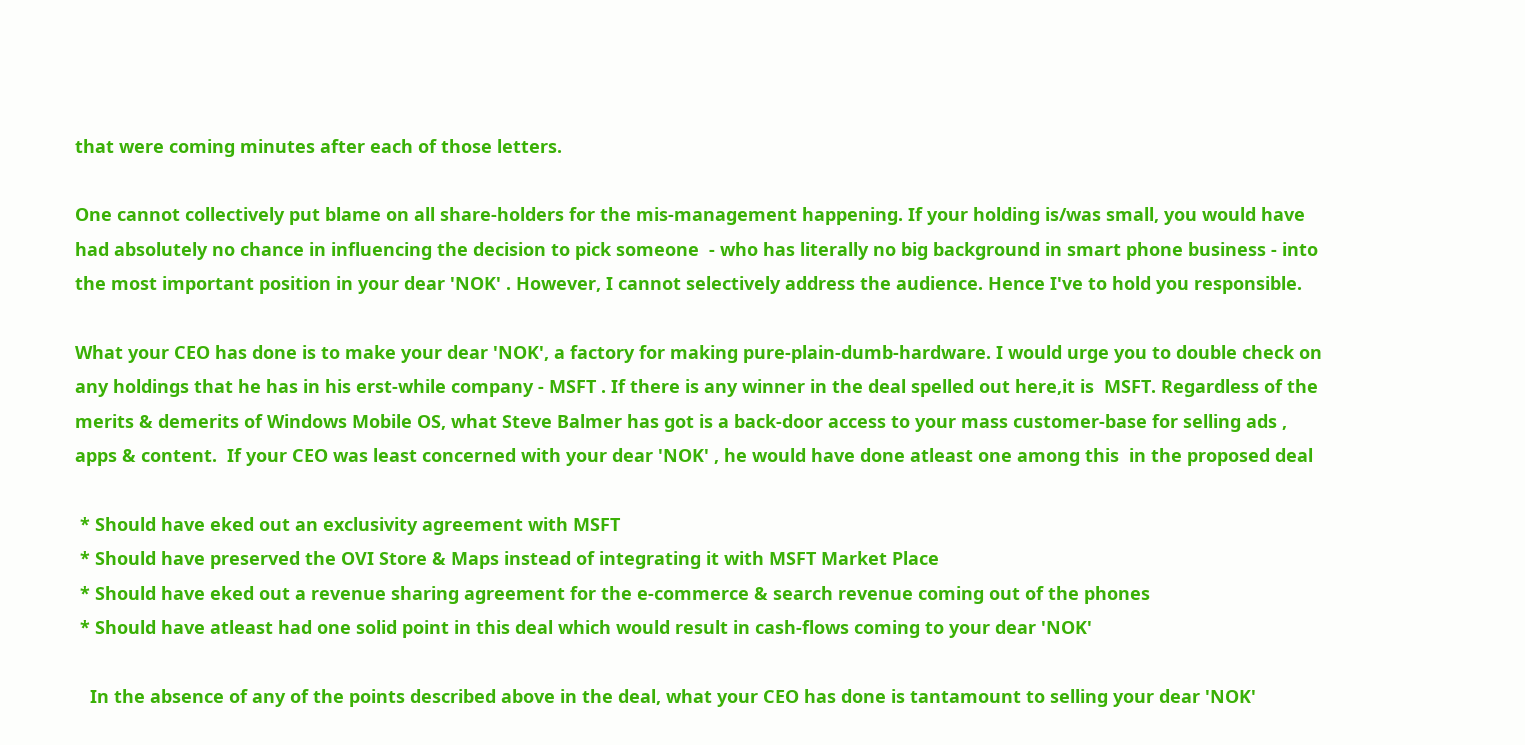that were coming minutes after each of those letters.

One cannot collectively put blame on all share-holders for the mis-management happening. If your holding is/was small, you would have had absolutely no chance in influencing the decision to pick someone  - who has literally no big background in smart phone business - into the most important position in your dear 'NOK' . However, I cannot selectively address the audience. Hence I've to hold you responsible.

What your CEO has done is to make your dear 'NOK', a factory for making pure-plain-dumb-hardware. I would urge you to double check on any holdings that he has in his erst-while company - MSFT . If there is any winner in the deal spelled out here,it is  MSFT. Regardless of the merits & demerits of Windows Mobile OS, what Steve Balmer has got is a back-door access to your mass customer-base for selling ads , apps & content.  If your CEO was least concerned with your dear 'NOK' , he would have done atleast one among this  in the proposed deal

 * Should have eked out an exclusivity agreement with MSFT
 * Should have preserved the OVI Store & Maps instead of integrating it with MSFT Market Place
 * Should have eked out a revenue sharing agreement for the e-commerce & search revenue coming out of the phones
 * Should have atleast had one solid point in this deal which would result in cash-flows coming to your dear 'NOK'

   In the absence of any of the points described above in the deal, what your CEO has done is tantamount to selling your dear 'NOK'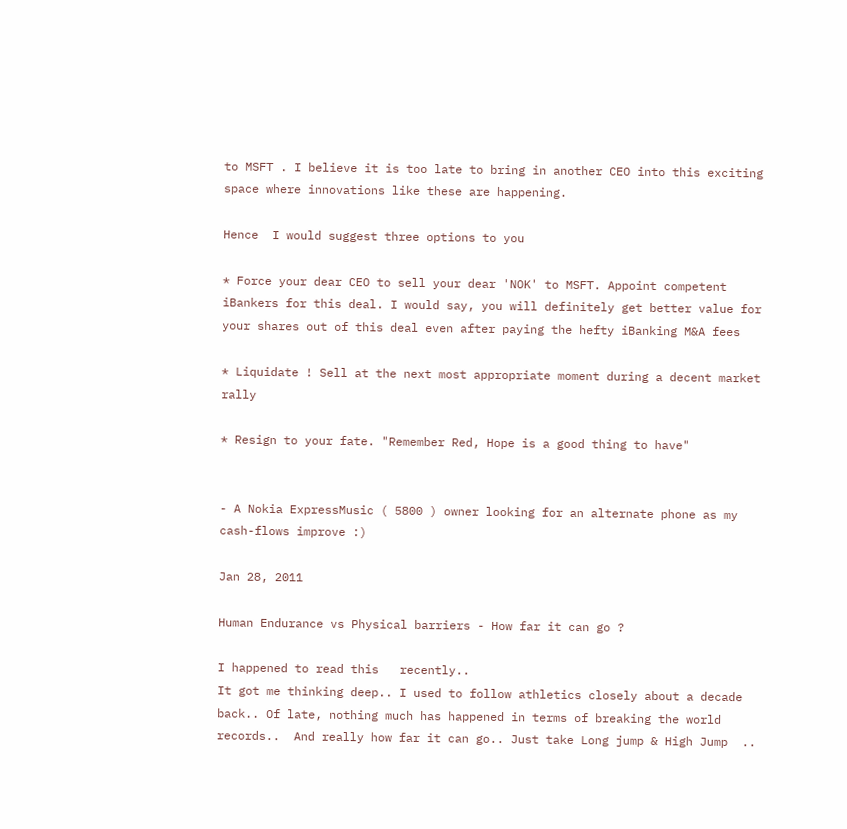to MSFT . I believe it is too late to bring in another CEO into this exciting space where innovations like these are happening.

Hence  I would suggest three options to you

* Force your dear CEO to sell your dear 'NOK' to MSFT. Appoint competent iBankers for this deal. I would say, you will definitely get better value for your shares out of this deal even after paying the hefty iBanking M&A fees

* Liquidate ! Sell at the next most appropriate moment during a decent market rally

* Resign to your fate. "Remember Red, Hope is a good thing to have"


- A Nokia ExpressMusic ( 5800 ) owner looking for an alternate phone as my cash-flows improve :)

Jan 28, 2011

Human Endurance vs Physical barriers - How far it can go ?

I happened to read this   recently..
It got me thinking deep.. I used to follow athletics closely about a decade back.. Of late, nothing much has happened in terms of breaking the world records..  And really how far it can go.. Just take Long jump & High Jump  ..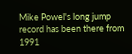Mike Powel's long jump record has been there from 1991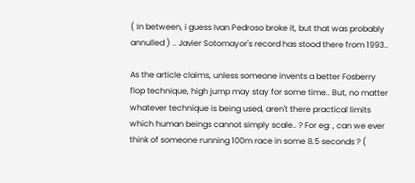( In between, i guess Ivan Pedroso broke it, but that was probably annulled ) .. Javier Sotomayor's record has stood there from 1993..

As the article claims, unless someone invents a better Fosberry flop technique, high jump may stay for some time.. But, no matter whatever technique is being used, aren't there practical limits which human beings cannot simply scale.. ? For eg: , can we ever think of someone running 100m race in some 8.5 seconds ? (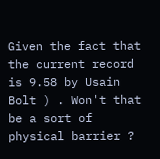Given the fact that the current record is 9.58 by Usain Bolt ) . Won't that be a sort of physical barrier ?